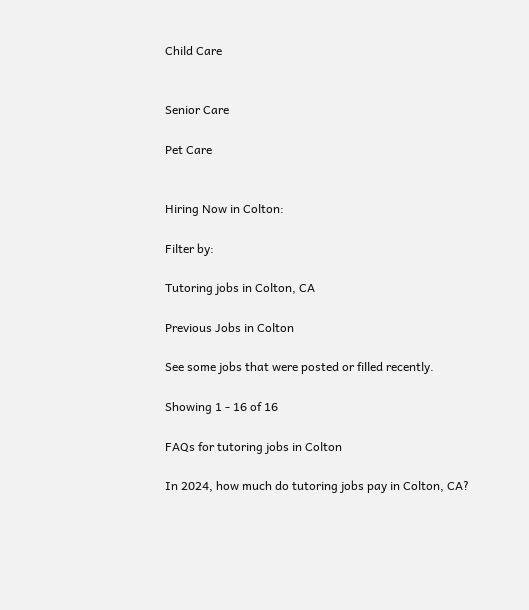Child Care


Senior Care

Pet Care


Hiring Now in Colton:

Filter by:

Tutoring jobs in Colton, CA

Previous Jobs in Colton

See some jobs that were posted or filled recently.

Showing 1 - 16 of 16

FAQs for tutoring jobs in Colton

In 2024, how much do tutoring jobs pay in Colton, CA?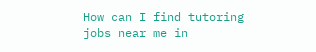How can I find tutoring jobs near me in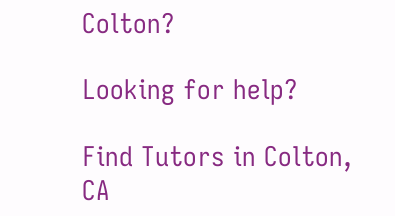Colton?

Looking for help?

Find Tutors in Colton, CA